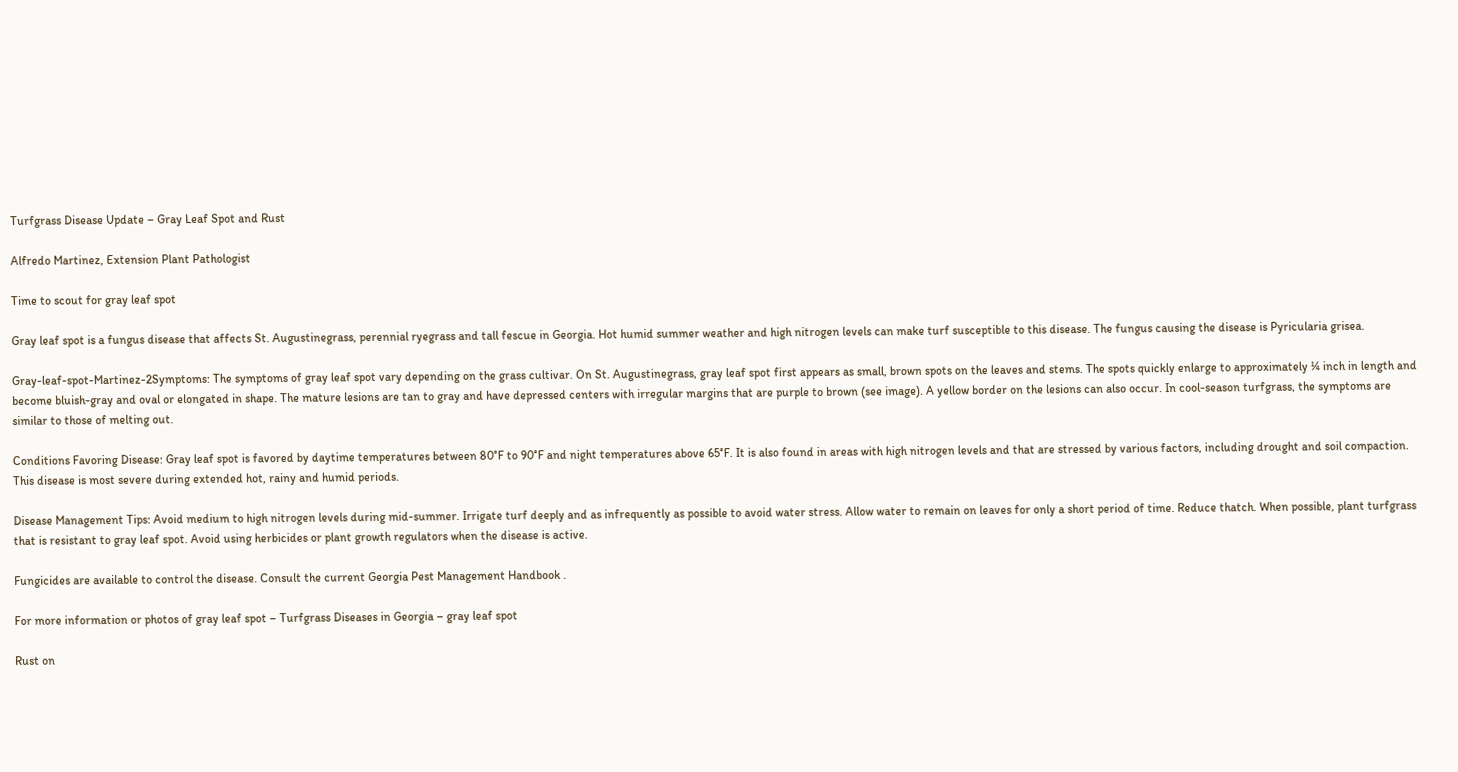Turfgrass Disease Update – Gray Leaf Spot and Rust

Alfredo Martinez, Extension Plant Pathologist

Time to scout for gray leaf spot

Gray leaf spot is a fungus disease that affects St. Augustinegrass, perennial ryegrass and tall fescue in Georgia. Hot humid summer weather and high nitrogen levels can make turf susceptible to this disease. The fungus causing the disease is Pyricularia grisea.

Gray-leaf-spot-Martinez-2Symptoms: The symptoms of gray leaf spot vary depending on the grass cultivar. On St. Augustinegrass, gray leaf spot first appears as small, brown spots on the leaves and stems. The spots quickly enlarge to approximately ¼ inch in length and become bluish-gray and oval or elongated in shape. The mature lesions are tan to gray and have depressed centers with irregular margins that are purple to brown (see image). A yellow border on the lesions can also occur. In cool-season turfgrass, the symptoms are similar to those of melting out.

Conditions Favoring Disease: Gray leaf spot is favored by daytime temperatures between 80°F to 90°F and night temperatures above 65°F. It is also found in areas with high nitrogen levels and that are stressed by various factors, including drought and soil compaction. This disease is most severe during extended hot, rainy and humid periods.

Disease Management Tips: Avoid medium to high nitrogen levels during mid-summer. Irrigate turf deeply and as infrequently as possible to avoid water stress. Allow water to remain on leaves for only a short period of time. Reduce thatch. When possible, plant turfgrass that is resistant to gray leaf spot. Avoid using herbicides or plant growth regulators when the disease is active.

Fungicides are available to control the disease. Consult the current Georgia Pest Management Handbook .

For more information or photos of gray leaf spot – Turfgrass Diseases in Georgia – gray leaf spot

Rust on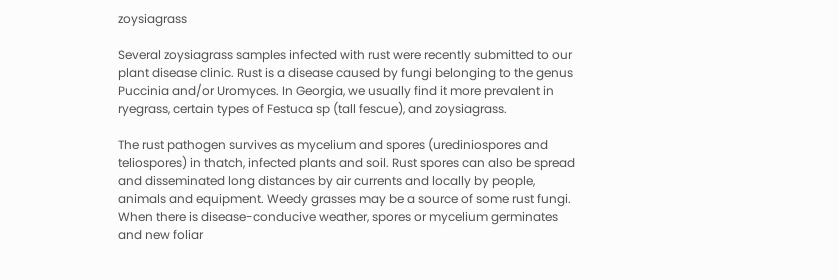zoysiagrass

Several zoysiagrass samples infected with rust were recently submitted to our plant disease clinic. Rust is a disease caused by fungi belonging to the genus Puccinia and/or Uromyces. In Georgia, we usually find it more prevalent in ryegrass, certain types of Festuca sp (tall fescue), and zoysiagrass.

The rust pathogen survives as mycelium and spores (urediniospores and teliospores) in thatch, infected plants and soil. Rust spores can also be spread and disseminated long distances by air currents and locally by people, animals and equipment. Weedy grasses may be a source of some rust fungi. When there is disease-conducive weather, spores or mycelium germinates and new foliar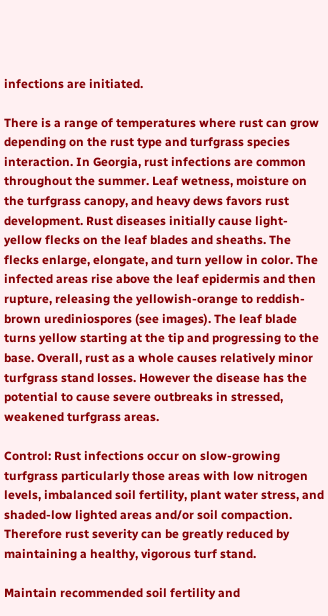infections are initiated.

There is a range of temperatures where rust can grow depending on the rust type and turfgrass species interaction. In Georgia, rust infections are common throughout the summer. Leaf wetness, moisture on the turfgrass canopy, and heavy dews favors rust development. Rust diseases initially cause light-yellow flecks on the leaf blades and sheaths. The flecks enlarge, elongate, and turn yellow in color. The infected areas rise above the leaf epidermis and then rupture, releasing the yellowish-orange to reddish-brown urediniospores (see images). The leaf blade turns yellow starting at the tip and progressing to the base. Overall, rust as a whole causes relatively minor turfgrass stand losses. However the disease has the potential to cause severe outbreaks in stressed, weakened turfgrass areas.

Control: Rust infections occur on slow-growing turfgrass particularly those areas with low nitrogen levels, imbalanced soil fertility, plant water stress, and shaded-low lighted areas and/or soil compaction. Therefore rust severity can be greatly reduced by maintaining a healthy, vigorous turf stand.

Maintain recommended soil fertility and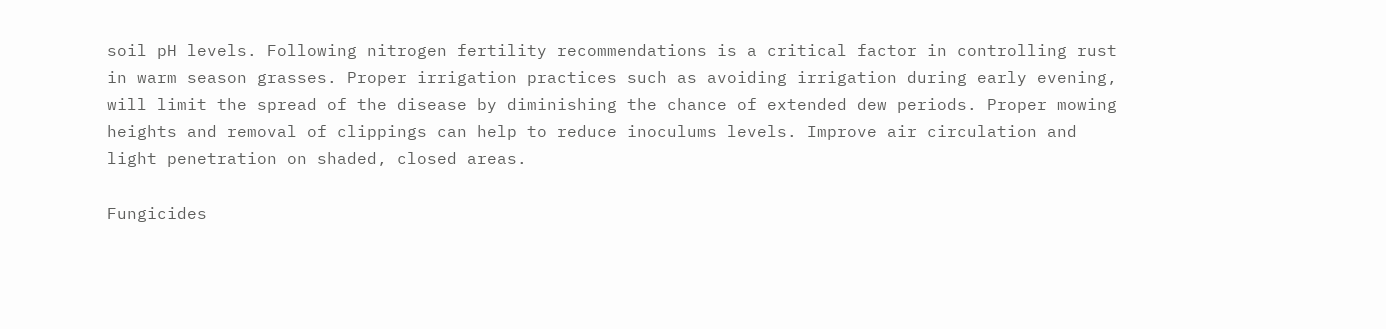soil pH levels. Following nitrogen fertility recommendations is a critical factor in controlling rust in warm season grasses. Proper irrigation practices such as avoiding irrigation during early evening, will limit the spread of the disease by diminishing the chance of extended dew periods. Proper mowing heights and removal of clippings can help to reduce inoculums levels. Improve air circulation and light penetration on shaded, closed areas.

Fungicides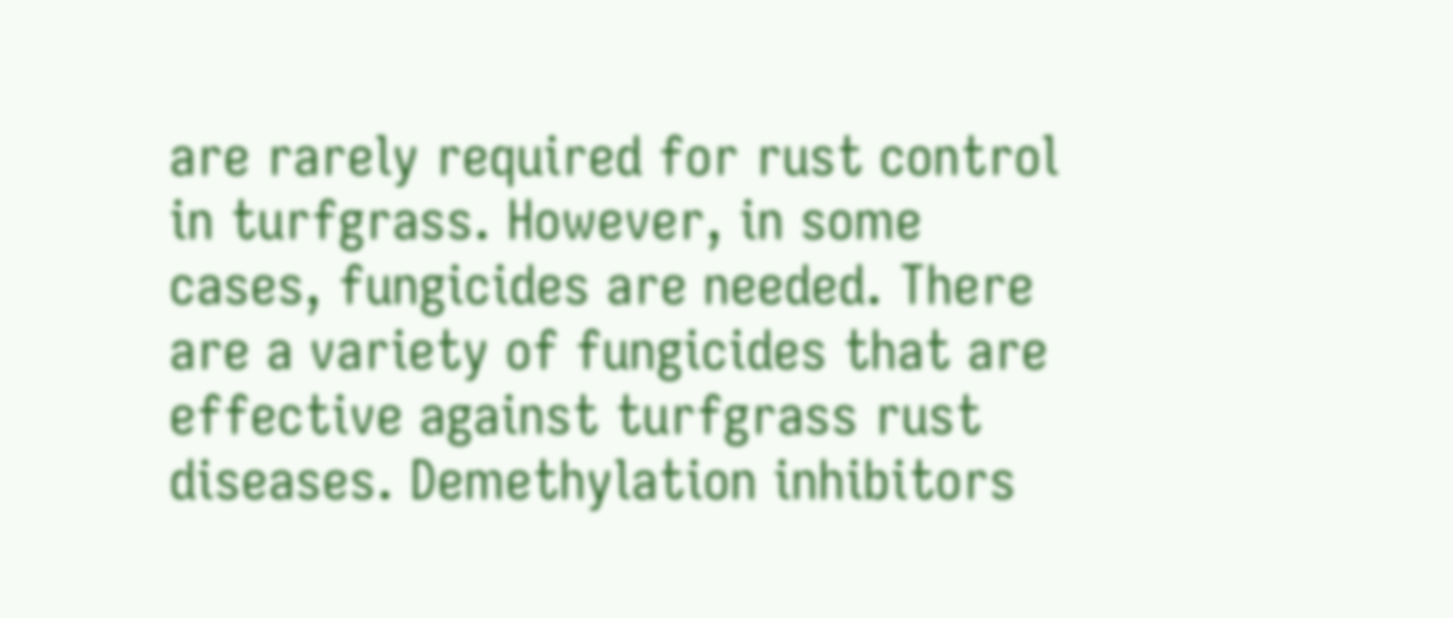are rarely required for rust control in turfgrass. However, in some cases, fungicides are needed. There are a variety of fungicides that are effective against turfgrass rust diseases. Demethylation inhibitors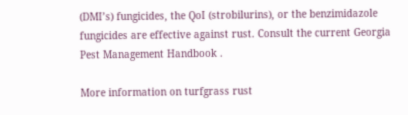(DMI’s) fungicides, the QoI (strobilurins), or the benzimidazole fungicides are effective against rust. Consult the current Georgia Pest Management Handbook .

More information on turfgrass rust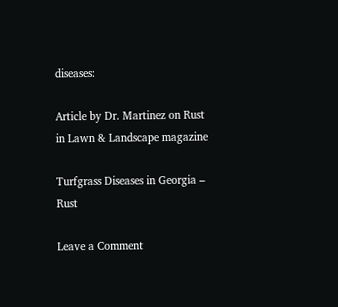diseases:

Article by Dr. Martinez on Rust in Lawn & Landscape magazine

Turfgrass Diseases in Georgia – Rust

Leave a Comment